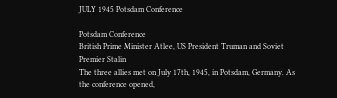JULY 1945 Potsdam Conference

Potsdam Conference
British Prime Minister Atlee, US President Truman and Soviet Premier Stalin
The three allies met on July 17th, 1945, in Potsdam, Germany. As the conference opened,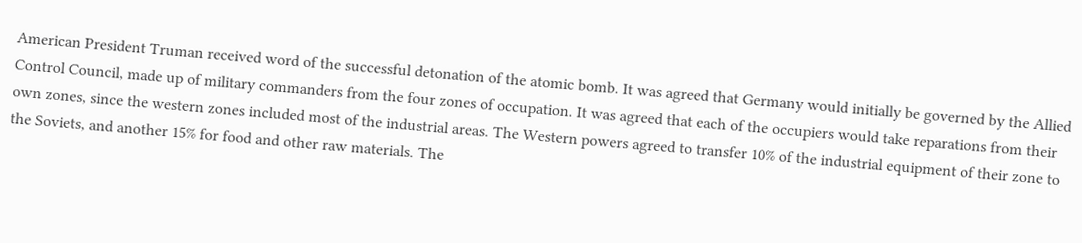American President Truman received word of the successful detonation of the atomic bomb. It was agreed that Germany would initially be governed by the Allied Control Council, made up of military commanders from the four zones of occupation. It was agreed that each of the occupiers would take reparations from their own zones, since the western zones included most of the industrial areas. The Western powers agreed to transfer 10% of the industrial equipment of their zone to the Soviets, and another 15% for food and other raw materials. The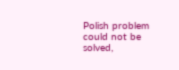Polish problem could not be solved,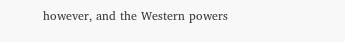however, and the Western powers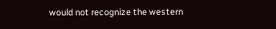would not recognize the western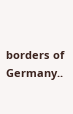borders of Germany..